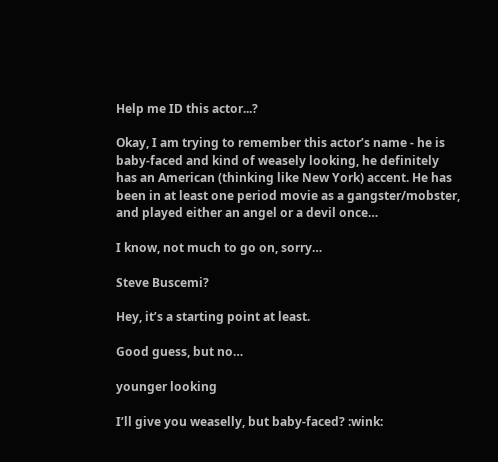Help me ID this actor...?

Okay, I am trying to remember this actor’s name - he is baby-faced and kind of weasely looking, he definitely has an American (thinking like New York) accent. He has been in at least one period movie as a gangster/mobster, and played either an angel or a devil once…

I know, not much to go on, sorry…

Steve Buscemi?

Hey, it’s a starting point at least.

Good guess, but no…

younger looking

I’ll give you weaselly, but baby-faced? :wink: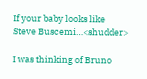If your baby looks like Steve Buscemi…<shudder>

I was thinking of Bruno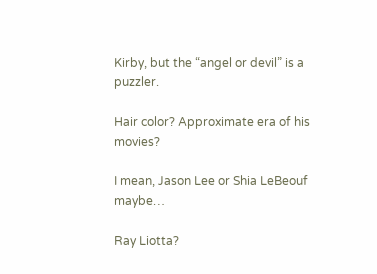Kirby, but the “angel or devil” is a puzzler.

Hair color? Approximate era of his movies?

I mean, Jason Lee or Shia LeBeouf maybe…

Ray Liotta?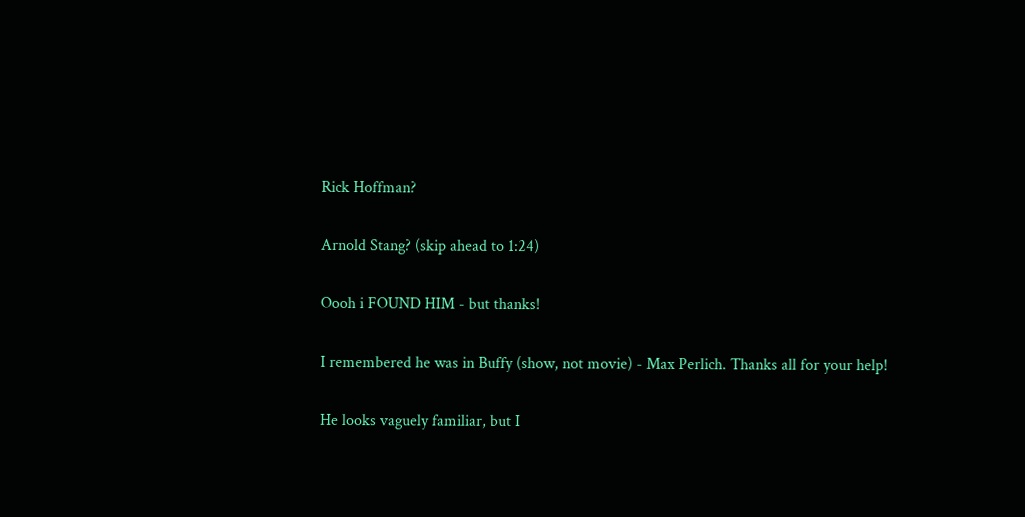Rick Hoffman?

Arnold Stang? (skip ahead to 1:24)

Oooh i FOUND HIM - but thanks!

I remembered he was in Buffy (show, not movie) - Max Perlich. Thanks all for your help!

He looks vaguely familiar, but I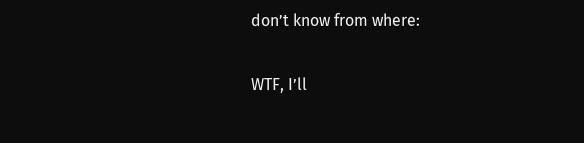don’t know from where:

WTF, I’ll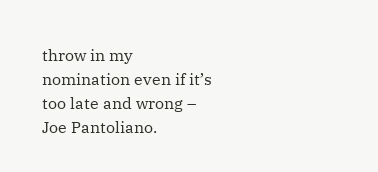throw in my nomination even if it’s too late and wrong – Joe Pantoliano.